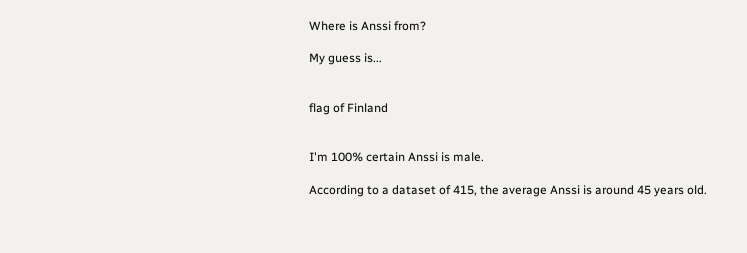Where is Anssi from?

My guess is...


flag of Finland


I'm 100% certain Anssi is male.

According to a dataset of 415, the average Anssi is around 45 years old.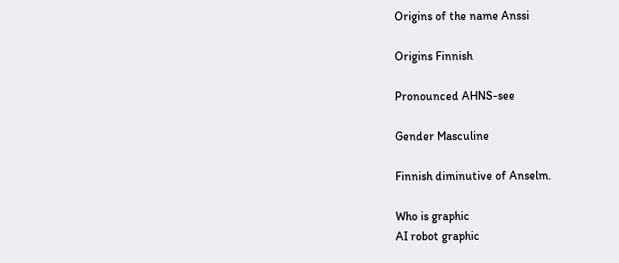Origins of the name Anssi

Origins Finnish

Pronounced AHNS-see

Gender Masculine

Finnish diminutive of Anselm.

Who is graphic
AI robot graphic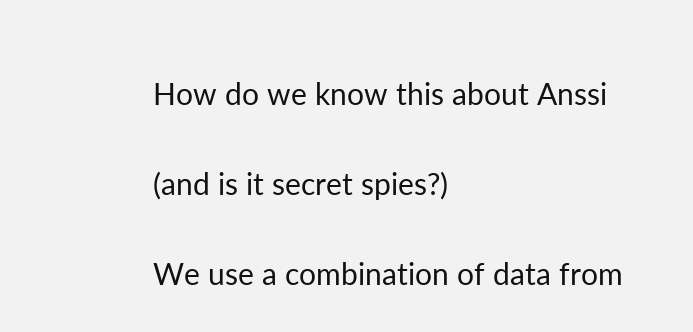How do we know this about Anssi

(and is it secret spies?)

We use a combination of data from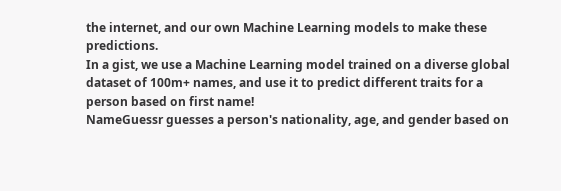the internet, and our own Machine Learning models to make these predictions.
In a gist, we use a Machine Learning model trained on a diverse global dataset of 100m+ names, and use it to predict different traits for a person based on first name!
NameGuessr guesses a person's nationality, age, and gender based on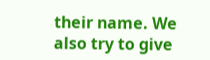their name. We also try to give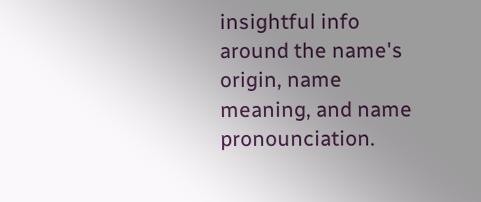insightful info around the name's origin, name meaning, and name pronounciation.